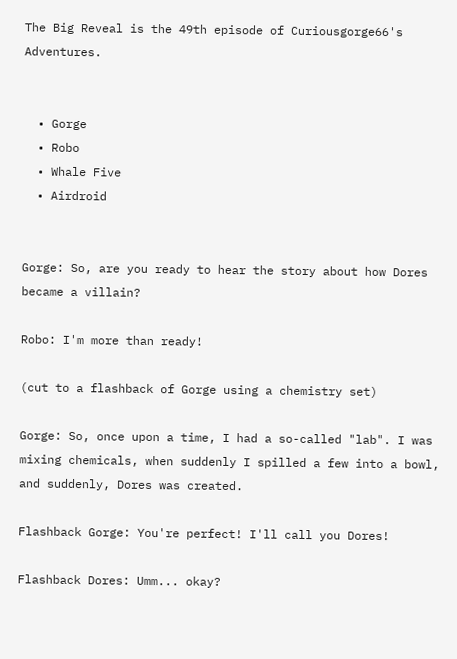The Big Reveal is the 49th episode of Curiousgorge66's Adventures.


  • Gorge
  • Robo
  • Whale Five
  • Airdroid


Gorge: So, are you ready to hear the story about how Dores became a villain?

Robo: I'm more than ready!

(cut to a flashback of Gorge using a chemistry set)

Gorge: So, once upon a time, I had a so-called "lab". I was mixing chemicals, when suddenly I spilled a few into a bowl, and suddenly, Dores was created.

Flashback Gorge: You're perfect! I'll call you Dores!

Flashback Dores: Umm... okay?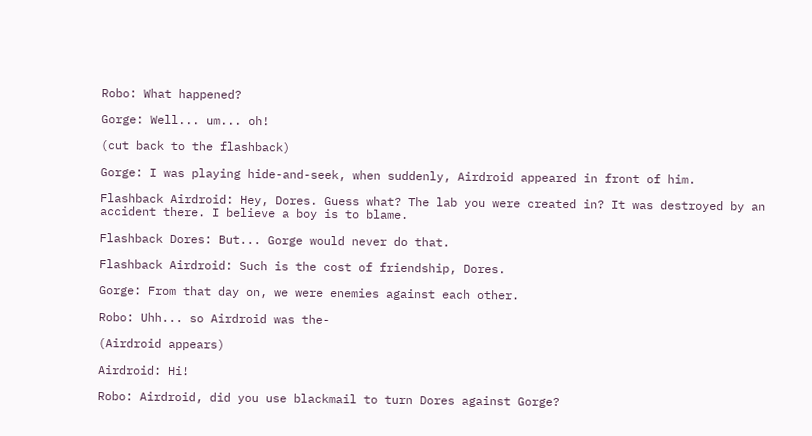Robo: What happened?

Gorge: Well... um... oh!

(cut back to the flashback)

Gorge: I was playing hide-and-seek, when suddenly, Airdroid appeared in front of him.

Flashback Airdroid: Hey, Dores. Guess what? The lab you were created in? It was destroyed by an accident there. I believe a boy is to blame.

Flashback Dores: But... Gorge would never do that.

Flashback Airdroid: Such is the cost of friendship, Dores.

Gorge: From that day on, we were enemies against each other.

Robo: Uhh... so Airdroid was the-

(Airdroid appears)

Airdroid: Hi!

Robo: Airdroid, did you use blackmail to turn Dores against Gorge?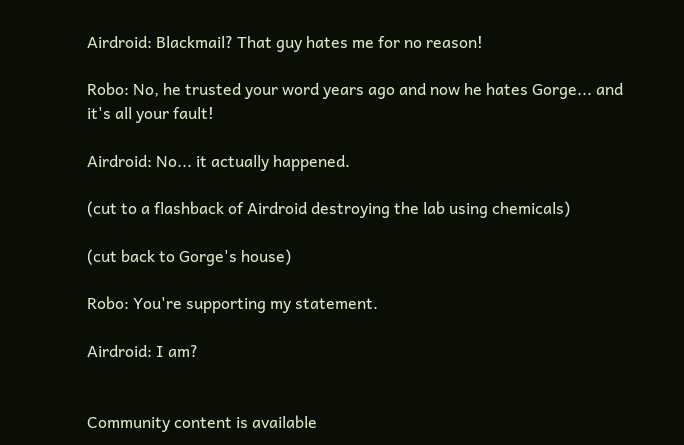Airdroid: Blackmail? That guy hates me for no reason!

Robo: No, he trusted your word years ago and now he hates Gorge... and it's all your fault!

Airdroid: No... it actually happened.

(cut to a flashback of Airdroid destroying the lab using chemicals)

(cut back to Gorge's house)

Robo: You're supporting my statement.

Airdroid: I am?


Community content is available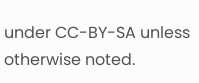under CC-BY-SA unless otherwise noted.